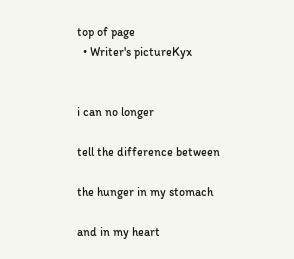top of page
  • Writer's pictureKyx


i can no longer

tell the difference between

the hunger in my stomach

and in my heart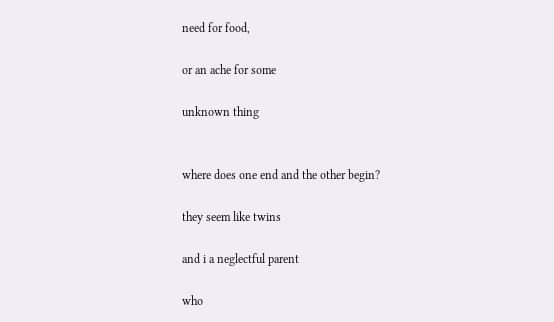need for food,

or an ache for some

unknown thing


where does one end and the other begin?

they seem like twins

and i a neglectful parent

who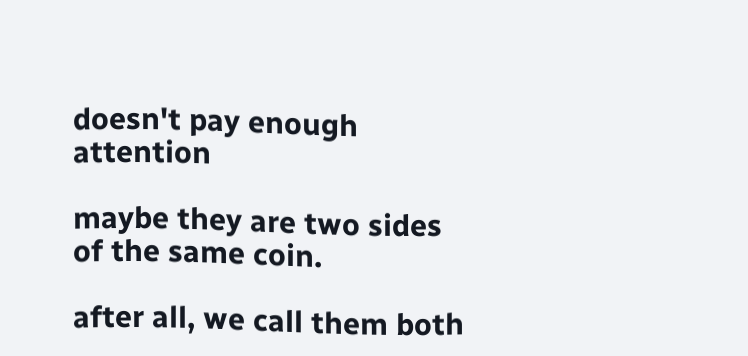doesn't pay enough attention

maybe they are two sides of the same coin.

after all, we call them both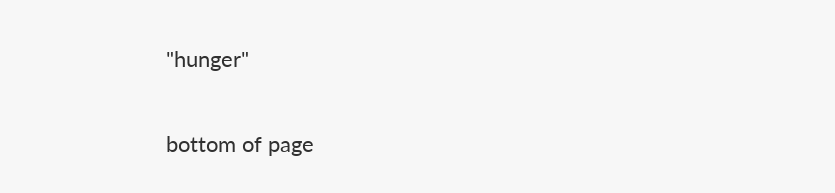"hunger"


bottom of page